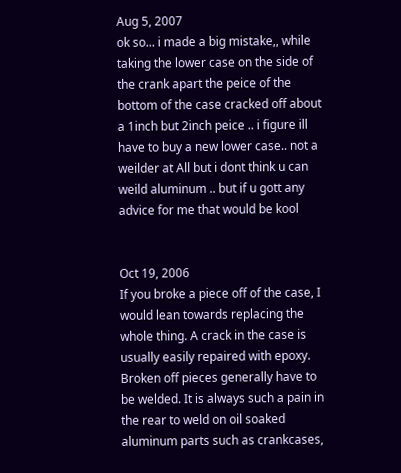Aug 5, 2007
ok so... i made a big mistake,, while taking the lower case on the side of the crank apart the peice of the bottom of the case cracked off about a 1inch but 2inch peice .. i figure ill have to buy a new lower case.. not a weilder at All but i dont think u can weild aluminum .. but if u gott any advice for me that would be kool


Oct 19, 2006
If you broke a piece off of the case, I would lean towards replacing the whole thing. A crack in the case is usually easily repaired with epoxy. Broken off pieces generally have to be welded. It is always such a pain in the rear to weld on oil soaked aluminum parts such as crankcases,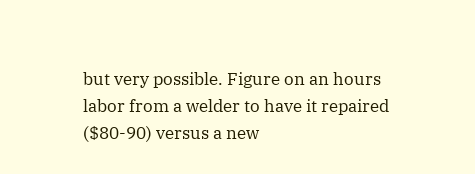but very possible. Figure on an hours labor from a welder to have it repaired ($80-90) versus a new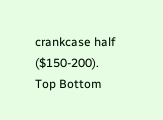crankcase half ($150-200).
Top Bottom